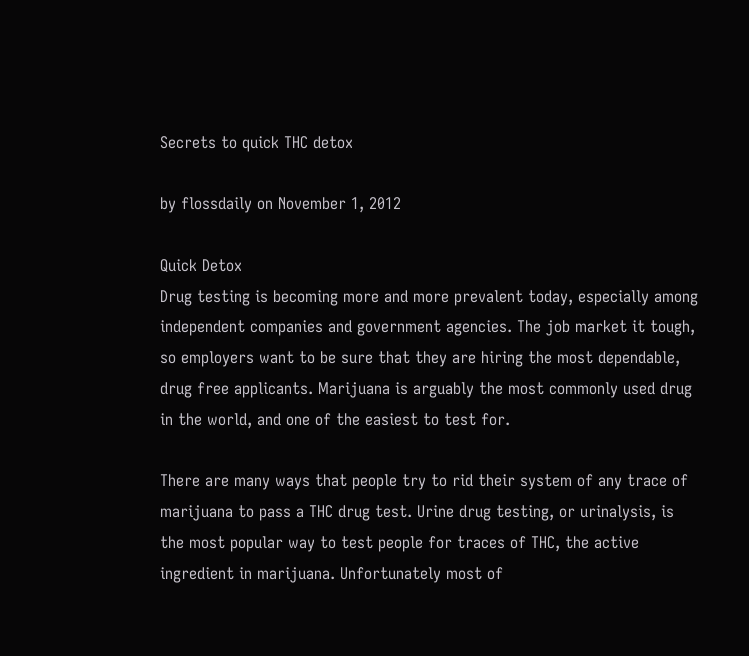Secrets to quick THC detox

by flossdaily on November 1, 2012

Quick Detox
Drug testing is becoming more and more prevalent today, especially among independent companies and government agencies. The job market it tough, so employers want to be sure that they are hiring the most dependable, drug free applicants. Marijuana is arguably the most commonly used drug in the world, and one of the easiest to test for.

There are many ways that people try to rid their system of any trace of marijuana to pass a THC drug test. Urine drug testing, or urinalysis, is the most popular way to test people for traces of THC, the active ingredient in marijuana. Unfortunately most of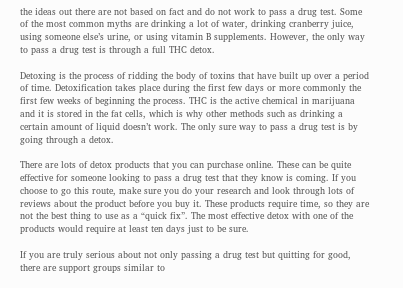the ideas out there are not based on fact and do not work to pass a drug test. Some of the most common myths are drinking a lot of water, drinking cranberry juice, using someone else’s urine, or using vitamin B supplements. However, the only way to pass a drug test is through a full THC detox.

Detoxing is the process of ridding the body of toxins that have built up over a period of time. Detoxification takes place during the first few days or more commonly the first few weeks of beginning the process. THC is the active chemical in marijuana and it is stored in the fat cells, which is why other methods such as drinking a certain amount of liquid doesn’t work. The only sure way to pass a drug test is by going through a detox.

There are lots of detox products that you can purchase online. These can be quite effective for someone looking to pass a drug test that they know is coming. If you choose to go this route, make sure you do your research and look through lots of reviews about the product before you buy it. These products require time, so they are not the best thing to use as a “quick fix”. The most effective detox with one of the products would require at least ten days just to be sure.

If you are truly serious about not only passing a drug test but quitting for good, there are support groups similar to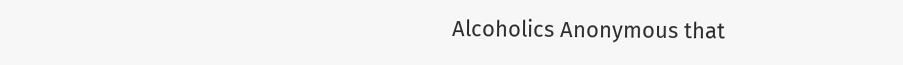Alcoholics Anonymous that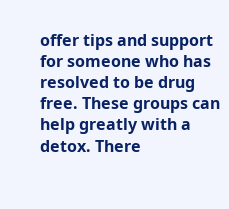offer tips and support for someone who has resolved to be drug free. These groups can help greatly with a detox. There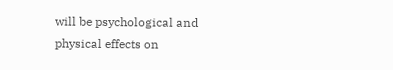will be psychological and physical effects on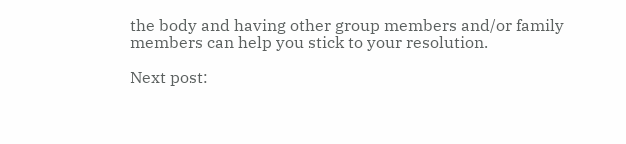the body and having other group members and/or family members can help you stick to your resolution.

Next post: